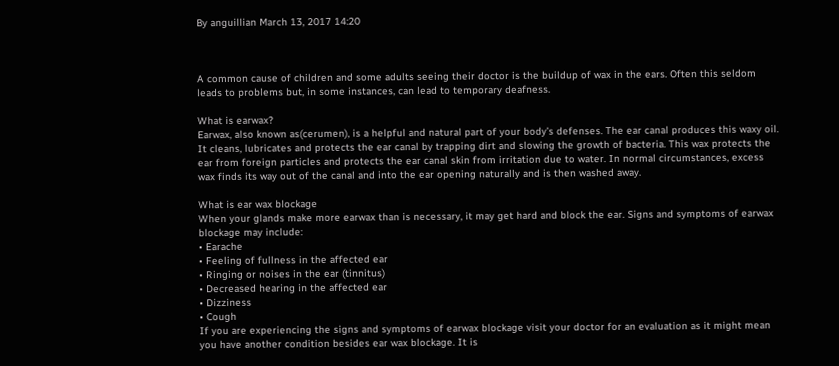By anguillian March 13, 2017 14:20



A common cause of children and some adults seeing their doctor is the buildup of wax in the ears. Often this seldom leads to problems but, in some instances, can lead to temporary deafness.

What is earwax?
Earwax, also known as(cerumen), is a helpful and natural part of your body’s defenses. The ear canal produces this waxy oil. It cleans, lubricates and protects the ear canal by trapping dirt and slowing the growth of bacteria. This wax protects the ear from foreign particles and protects the ear canal skin from irritation due to water. In normal circumstances, excess wax finds its way out of the canal and into the ear opening naturally and is then washed away.

What is ear wax blockage
When your glands make more earwax than is necessary, it may get hard and block the ear. Signs and symptoms of earwax blockage may include:
• Earache
• Feeling of fullness in the affected ear
• Ringing or noises in the ear (tinnitus)
• Decreased hearing in the affected ear
• Dizziness
• Cough
If you are experiencing the signs and symptoms of earwax blockage visit your doctor for an evaluation as it might mean you have another condition besides ear wax blockage. It is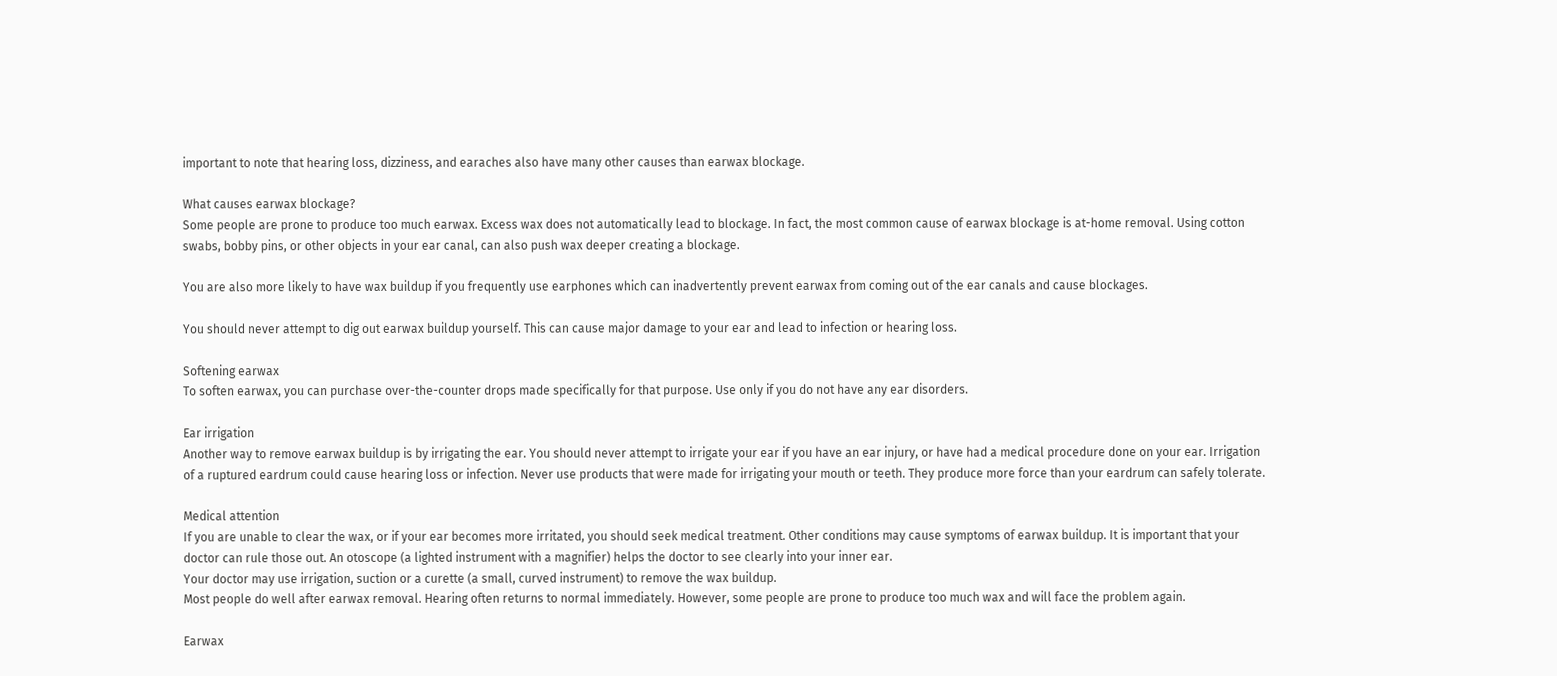important to note that hearing loss, dizziness, and earaches also have many other causes than earwax blockage.

What causes earwax blockage?
Some people are prone to produce too much earwax. Excess wax does not automatically lead to blockage. In fact, the most common cause of earwax blockage is at-home removal. Using cotton swabs, bobby pins, or other objects in your ear canal, can also push wax deeper creating a blockage.

You are also more likely to have wax buildup if you frequently use earphones which can inadvertently prevent earwax from coming out of the ear canals and cause blockages.

You should never attempt to dig out earwax buildup yourself. This can cause major damage to your ear and lead to infection or hearing loss.

Softening earwax
To soften earwax, you can purchase over-the-counter drops made specifically for that purpose. Use only if you do not have any ear disorders.

Ear irrigation
Another way to remove earwax buildup is by irrigating the ear. You should never attempt to irrigate your ear if you have an ear injury, or have had a medical procedure done on your ear. Irrigation of a ruptured eardrum could cause hearing loss or infection. Never use products that were made for irrigating your mouth or teeth. They produce more force than your eardrum can safely tolerate.

Medical attention
If you are unable to clear the wax, or if your ear becomes more irritated, you should seek medical treatment. Other conditions may cause symptoms of earwax buildup. It is important that your doctor can rule those out. An otoscope (a lighted instrument with a magnifier) helps the doctor to see clearly into your inner ear.
Your doctor may use irrigation, suction or a curette (a small, curved instrument) to remove the wax buildup.
Most people do well after earwax removal. Hearing often returns to normal immediately. However, some people are prone to produce too much wax and will face the problem again.

Earwax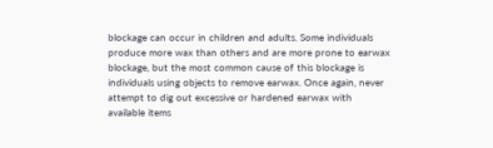blockage can occur in children and adults. Some individuals produce more wax than others and are more prone to earwax blockage, but the most common cause of this blockage is individuals using objects to remove earwax. Once again, never attempt to dig out excessive or hardened earwax with available items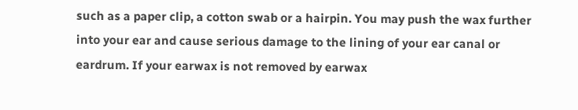such as a paper clip, a cotton swab or a hairpin. You may push the wax further into your ear and cause serious damage to the lining of your ear canal or eardrum. If your earwax is not removed by earwax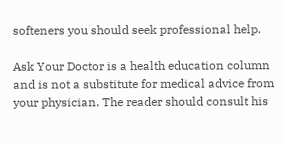softeners you should seek professional help.

Ask Your Doctor is a health education column and is not a substitute for medical advice from your physician. The reader should consult his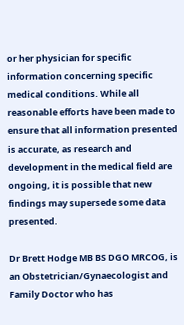or her physician for specific information concerning specific medical conditions. While all reasonable efforts have been made to ensure that all information presented is accurate, as research and development in the medical field are ongoing, it is possible that new findings may supersede some data presented.

Dr Brett Hodge MB BS DGO MRCOG, is an Obstetrician/Gynaecologist and Family Doctor who has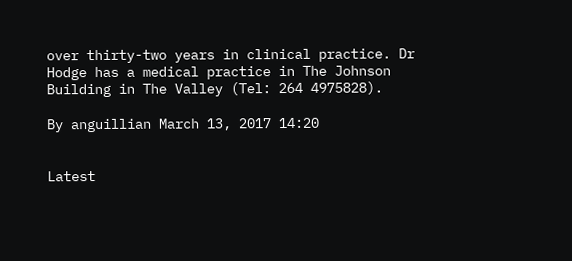over thirty-two years in clinical practice. Dr Hodge has a medical practice in The Johnson Building in The Valley (Tel: 264 4975828).

By anguillian March 13, 2017 14:20


Latest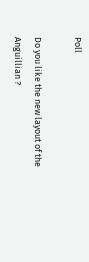Poll

Do you like the new layout of the Anguillian ?